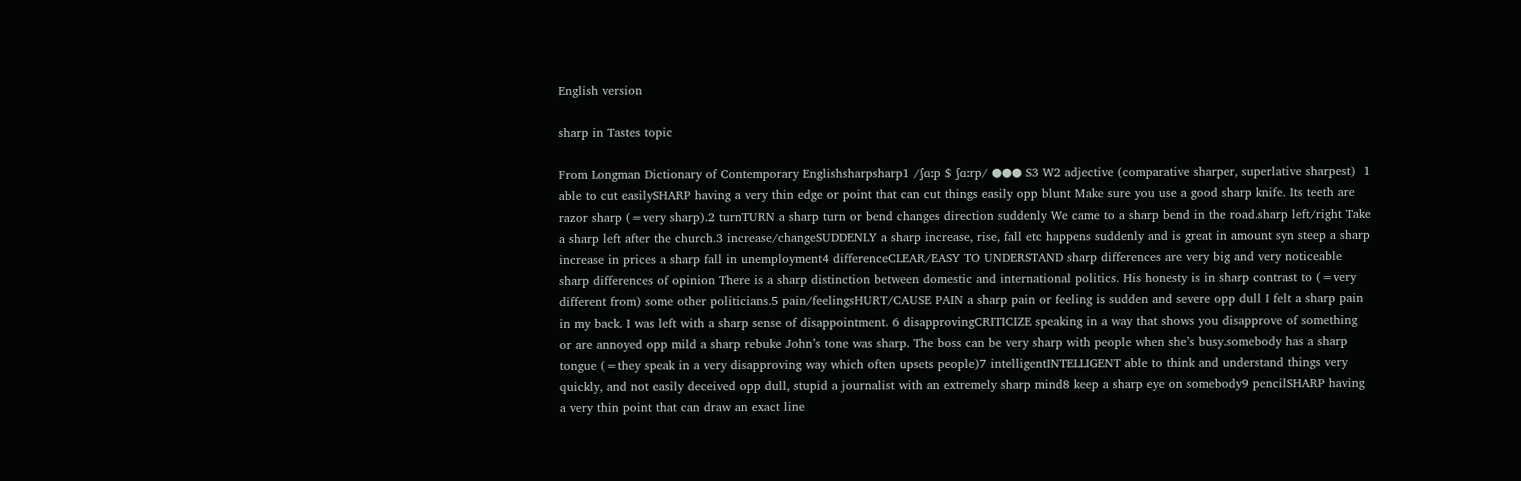English version

sharp in Tastes topic

From Longman Dictionary of Contemporary Englishsharpsharp1 /ʃɑːp $ ʃɑːrp/ ●●● S3 W2 adjective (comparative sharper, superlative sharpest)  1 able to cut easilySHARP having a very thin edge or point that can cut things easily opp blunt Make sure you use a good sharp knife. Its teeth are razor sharp (=very sharp).2 turnTURN a sharp turn or bend changes direction suddenly We came to a sharp bend in the road.sharp left/right Take a sharp left after the church.3 increase/changeSUDDENLY a sharp increase, rise, fall etc happens suddenly and is great in amount syn steep a sharp increase in prices a sharp fall in unemployment4 differenceCLEAR/EASY TO UNDERSTAND sharp differences are very big and very noticeable sharp differences of opinion There is a sharp distinction between domestic and international politics. His honesty is in sharp contrast to (=very different from) some other politicians.5 pain/feelingsHURT/CAUSE PAIN a sharp pain or feeling is sudden and severe opp dull I felt a sharp pain in my back. I was left with a sharp sense of disappointment. 6 disapprovingCRITICIZE speaking in a way that shows you disapprove of something or are annoyed opp mild a sharp rebuke John’s tone was sharp. The boss can be very sharp with people when she’s busy.somebody has a sharp tongue (=they speak in a very disapproving way which often upsets people)7 intelligentINTELLIGENT able to think and understand things very quickly, and not easily deceived opp dull, stupid a journalist with an extremely sharp mind8 keep a sharp eye on somebody9 pencilSHARP having a very thin point that can draw an exact line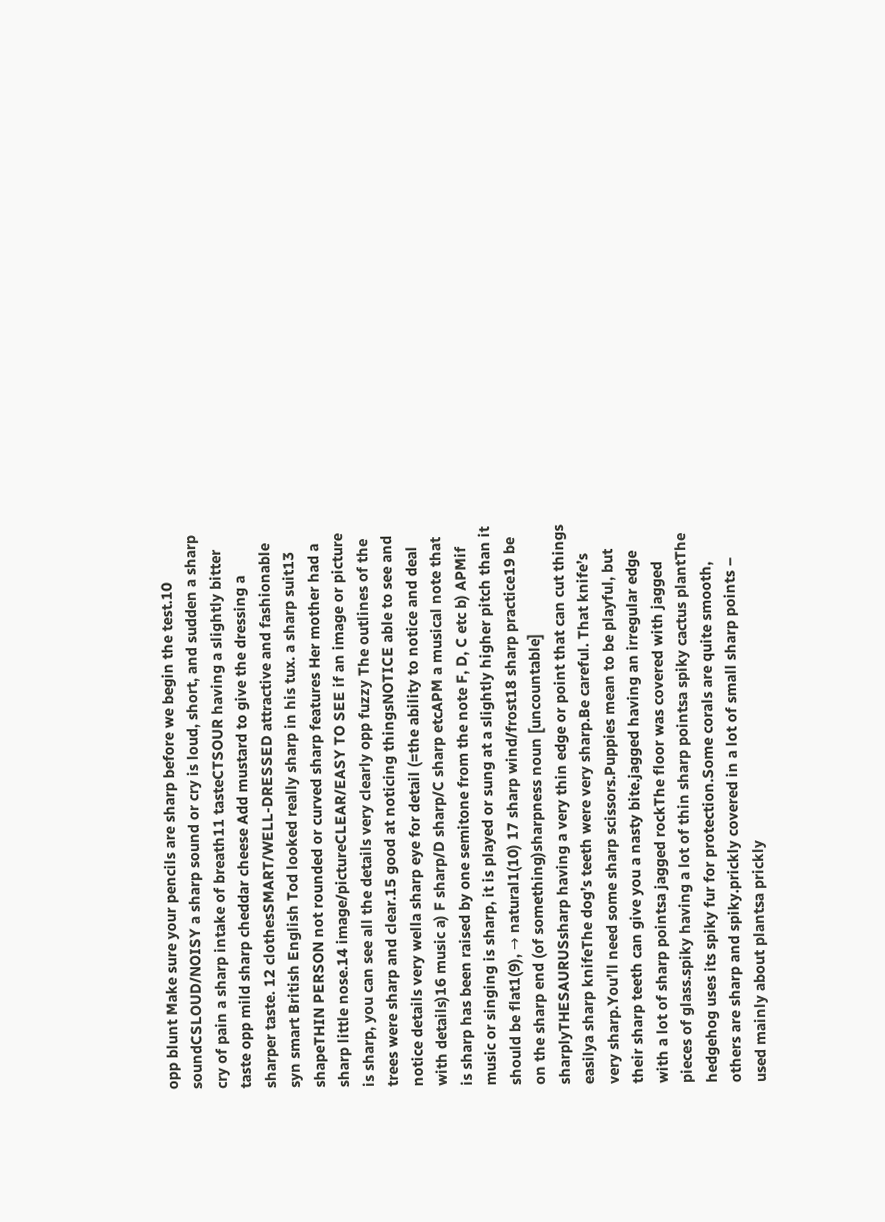opp blunt Make sure your pencils are sharp before we begin the test.10 soundCSLOUD/NOISY a sharp sound or cry is loud, short, and sudden a sharp cry of pain a sharp intake of breath11 tasteCTSOUR having a slightly bitter taste opp mild sharp cheddar cheese Add mustard to give the dressing a sharper taste. 12 clothesSMART/WELL-DRESSED attractive and fashionable syn smart British English Tod looked really sharp in his tux. a sharp suit13 shapeTHIN PERSON not rounded or curved sharp features Her mother had a sharp little nose.14 image/pictureCLEAR/EASY TO SEE if an image or picture is sharp, you can see all the details very clearly opp fuzzy The outlines of the trees were sharp and clear.15 good at noticing thingsNOTICE able to see and notice details very wella sharp eye for detail (=the ability to notice and deal with details)16 music a) F sharp/D sharp/C sharp etcAPM a musical note that is sharp has been raised by one semitone from the note F, D, C etc b) APMif music or singing is sharp, it is played or sung at a slightly higher pitch than it should be flat1(9), → natural1(10) 17 sharp wind/frost18 sharp practice19 be on the sharp end (of something)sharpness noun [uncountable] sharplyTHESAURUSsharp having a very thin edge or point that can cut things easilya sharp knifeThe dog’s teeth were very sharp.Be careful. That knife’s very sharp.You’ll need some sharp scissors.Puppies mean to be playful, but their sharp teeth can give you a nasty bite.jagged having an irregular edge with a lot of sharp pointsa jagged rockThe floor was covered with jagged pieces of glass.spiky having a lot of thin sharp pointsa spiky cactus plantThe hedgehog uses its spiky fur for protection.Some corals are quite smooth, others are sharp and spiky.prickly covered in a lot of small sharp points – used mainly about plantsa prickly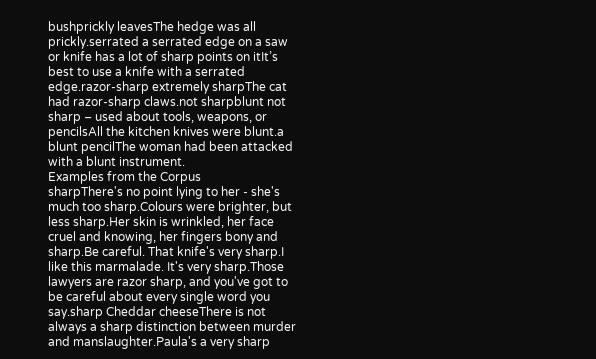bushprickly leavesThe hedge was all prickly.serrated a serrated edge on a saw or knife has a lot of sharp points on itIt’s best to use a knife with a serrated edge.razor-sharp extremely sharpThe cat had razor-sharp claws.not sharpblunt not sharp – used about tools, weapons, or pencilsAll the kitchen knives were blunt.a blunt pencilThe woman had been attacked with a blunt instrument.
Examples from the Corpus
sharpThere's no point lying to her - she's much too sharp.Colours were brighter, but less sharp.Her skin is wrinkled, her face cruel and knowing, her fingers bony and sharp.Be careful. That knife's very sharp.I like this marmalade. It's very sharp.Those lawyers are razor sharp, and you've got to be careful about every single word you say.sharp Cheddar cheeseThere is not always a sharp distinction between murder and manslaughter.Paula's a very sharp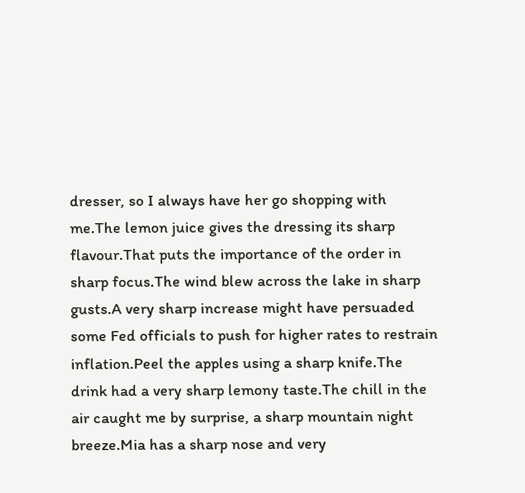dresser, so I always have her go shopping with me.The lemon juice gives the dressing its sharp flavour.That puts the importance of the order in sharp focus.The wind blew across the lake in sharp gusts.A very sharp increase might have persuaded some Fed officials to push for higher rates to restrain inflation.Peel the apples using a sharp knife.The drink had a very sharp lemony taste.The chill in the air caught me by surprise, a sharp mountain night breeze.Mia has a sharp nose and very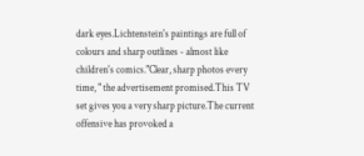dark eyes.Lichtenstein's paintings are full of colours and sharp outlines - almost like children's comics."Clear, sharp photos every time, " the advertisement promised.This TV set gives you a very sharp picture.The current offensive has provoked a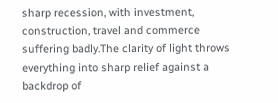sharp recession, with investment, construction, travel and commerce suffering badly.The clarity of light throws everything into sharp relief against a backdrop of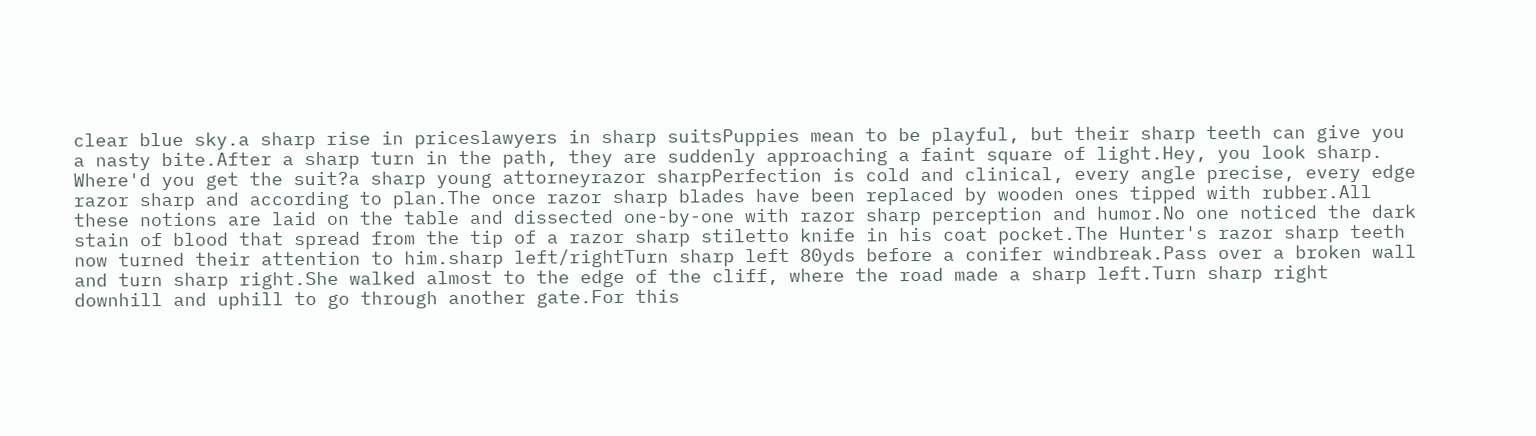clear blue sky.a sharp rise in priceslawyers in sharp suitsPuppies mean to be playful, but their sharp teeth can give you a nasty bite.After a sharp turn in the path, they are suddenly approaching a faint square of light.Hey, you look sharp. Where'd you get the suit?a sharp young attorneyrazor sharpPerfection is cold and clinical, every angle precise, every edge razor sharp and according to plan.The once razor sharp blades have been replaced by wooden ones tipped with rubber.All these notions are laid on the table and dissected one-by-one with razor sharp perception and humor.No one noticed the dark stain of blood that spread from the tip of a razor sharp stiletto knife in his coat pocket.The Hunter's razor sharp teeth now turned their attention to him.sharp left/rightTurn sharp left 80yds before a conifer windbreak.Pass over a broken wall and turn sharp right.She walked almost to the edge of the cliff, where the road made a sharp left.Turn sharp right downhill and uphill to go through another gate.For this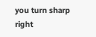you turn sharp right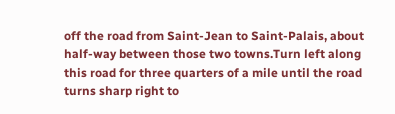off the road from Saint-Jean to Saint-Palais, about half-way between those two towns.Turn left along this road for three quarters of a mile until the road turns sharp right to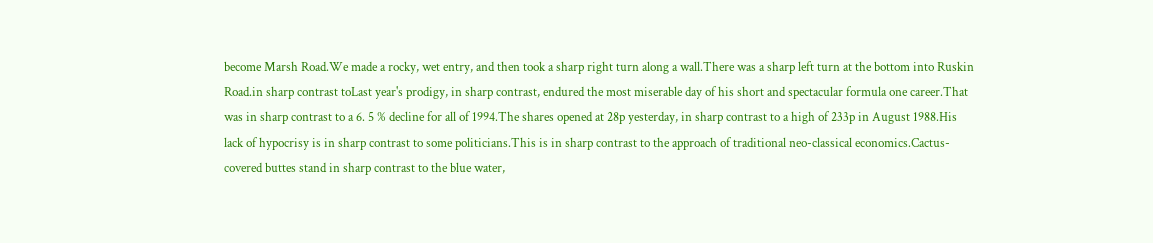become Marsh Road.We made a rocky, wet entry, and then took a sharp right turn along a wall.There was a sharp left turn at the bottom into Ruskin Road.in sharp contrast toLast year's prodigy, in sharp contrast, endured the most miserable day of his short and spectacular formula one career.That was in sharp contrast to a 6. 5 % decline for all of 1994.The shares opened at 28p yesterday, in sharp contrast to a high of 233p in August 1988.His lack of hypocrisy is in sharp contrast to some politicians.This is in sharp contrast to the approach of traditional neo-classical economics.Cactus-covered buttes stand in sharp contrast to the blue water,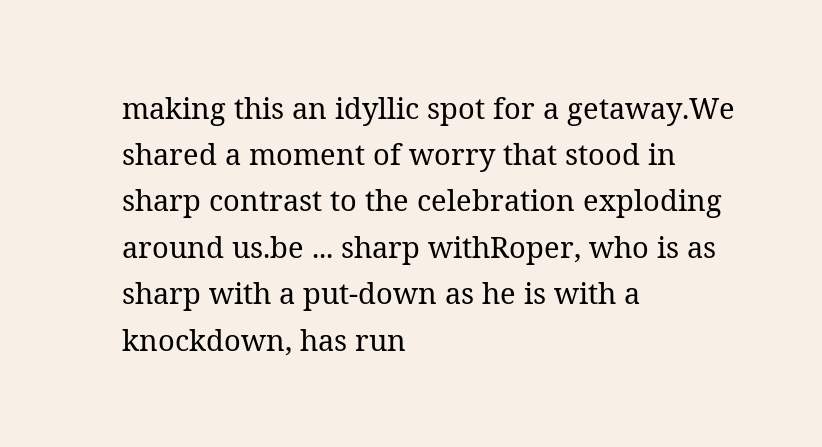making this an idyllic spot for a getaway.We shared a moment of worry that stood in sharp contrast to the celebration exploding around us.be ... sharp withRoper, who is as sharp with a put-down as he is with a knockdown, has run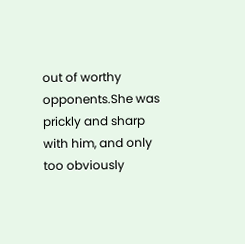out of worthy opponents.She was prickly and sharp with him, and only too obviously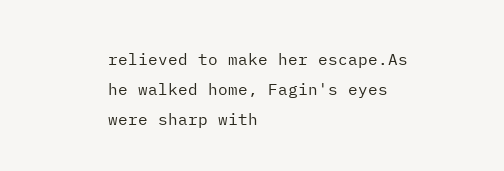relieved to make her escape.As he walked home, Fagin's eyes were sharp with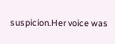suspicion.Her voice was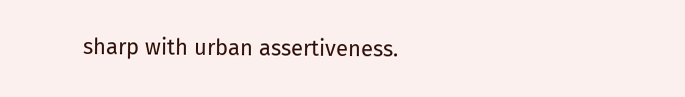sharp with urban assertiveness.